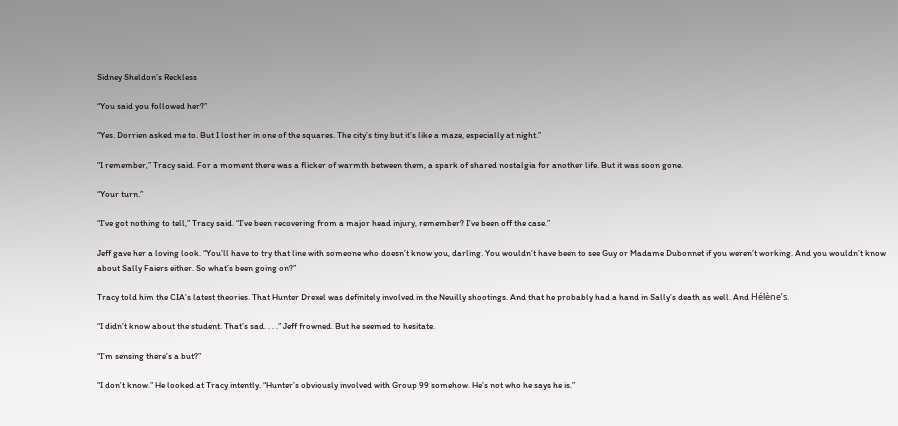Sidney Sheldon’s Reckless

“You said you followed her?”

“Yes. Dorrien asked me to. But I lost her in one of the squares. The city’s tiny but it’s like a maze, especially at night.”

“I remember,” Tracy said. For a moment there was a flicker of warmth between them, a spark of shared nostalgia for another life. But it was soon gone.

“Your turn.”

“I’ve got nothing to tell,” Tracy said. “I’ve been recovering from a major head injury, remember? I’ve been off the case.”

Jeff gave her a loving look. “You’ll have to try that line with someone who doesn’t know you, darling. You wouldn’t have been to see Guy or Madame Dubonnet if you weren’t working. And you wouldn’t know about Sally Faiers either. So what’s been going on?”

Tracy told him the CIA’s latest theories. That Hunter Drexel was definitely involved in the Neuilly shootings. And that he probably had a hand in Sally’s death as well. And Hélène’s.

“I didn’t know about the student. That’s sad. . . .” Jeff frowned. But he seemed to hesitate.

“I’m sensing there’s a but?”

“I don’t know.” He looked at Tracy intently. “Hunter’s obviously involved with Group 99 somehow. He’s not who he says he is.”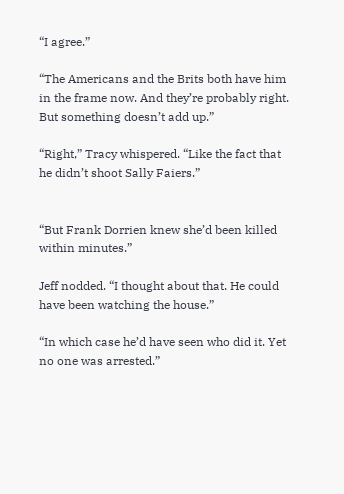“I agree.”

“The Americans and the Brits both have him in the frame now. And they’re probably right. But something doesn’t add up.”

“Right,” Tracy whispered. “Like the fact that he didn’t shoot Sally Faiers.”


“But Frank Dorrien knew she’d been killed within minutes.”

Jeff nodded. “I thought about that. He could have been watching the house.”

“In which case he’d have seen who did it. Yet no one was arrested.”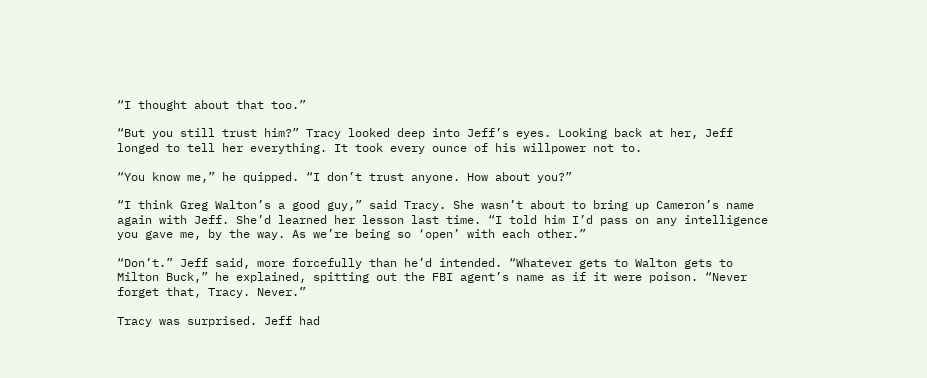“I thought about that too.”

“But you still trust him?” Tracy looked deep into Jeff’s eyes. Looking back at her, Jeff longed to tell her everything. It took every ounce of his willpower not to.

“You know me,” he quipped. “I don’t trust anyone. How about you?”

“I think Greg Walton’s a good guy,” said Tracy. She wasn’t about to bring up Cameron’s name again with Jeff. She’d learned her lesson last time. “I told him I’d pass on any intelligence you gave me, by the way. As we’re being so ‘open’ with each other.”

“Don’t.” Jeff said, more forcefully than he’d intended. “Whatever gets to Walton gets to Milton Buck,” he explained, spitting out the FBI agent’s name as if it were poison. “Never forget that, Tracy. Never.”

Tracy was surprised. Jeff had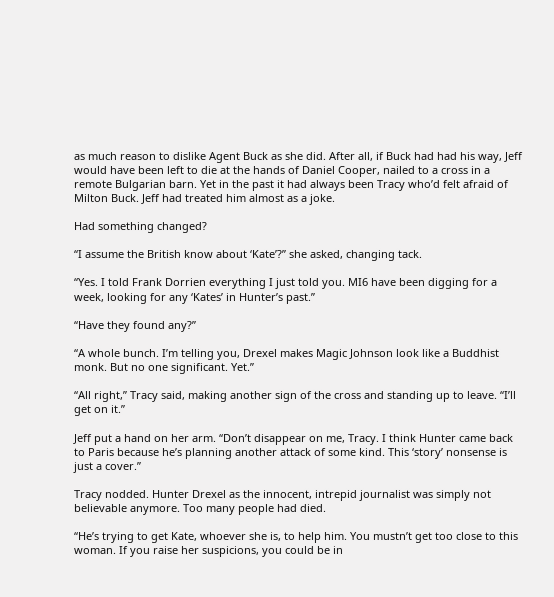as much reason to dislike Agent Buck as she did. After all, if Buck had had his way, Jeff would have been left to die at the hands of Daniel Cooper, nailed to a cross in a remote Bulgarian barn. Yet in the past it had always been Tracy who’d felt afraid of Milton Buck. Jeff had treated him almost as a joke.

Had something changed?

“I assume the British know about ‘Kate’?” she asked, changing tack.

“Yes. I told Frank Dorrien everything I just told you. MI6 have been digging for a week, looking for any ‘Kates’ in Hunter’s past.”

“Have they found any?”

“A whole bunch. I’m telling you, Drexel makes Magic Johnson look like a Buddhist monk. But no one significant. Yet.”

“All right,” Tracy said, making another sign of the cross and standing up to leave. “I’ll get on it.”

Jeff put a hand on her arm. “Don’t disappear on me, Tracy. I think Hunter came back to Paris because he’s planning another attack of some kind. This ‘story’ nonsense is just a cover.”

Tracy nodded. Hunter Drexel as the innocent, intrepid journalist was simply not believable anymore. Too many people had died.

“He’s trying to get Kate, whoever she is, to help him. You mustn’t get too close to this woman. If you raise her suspicions, you could be in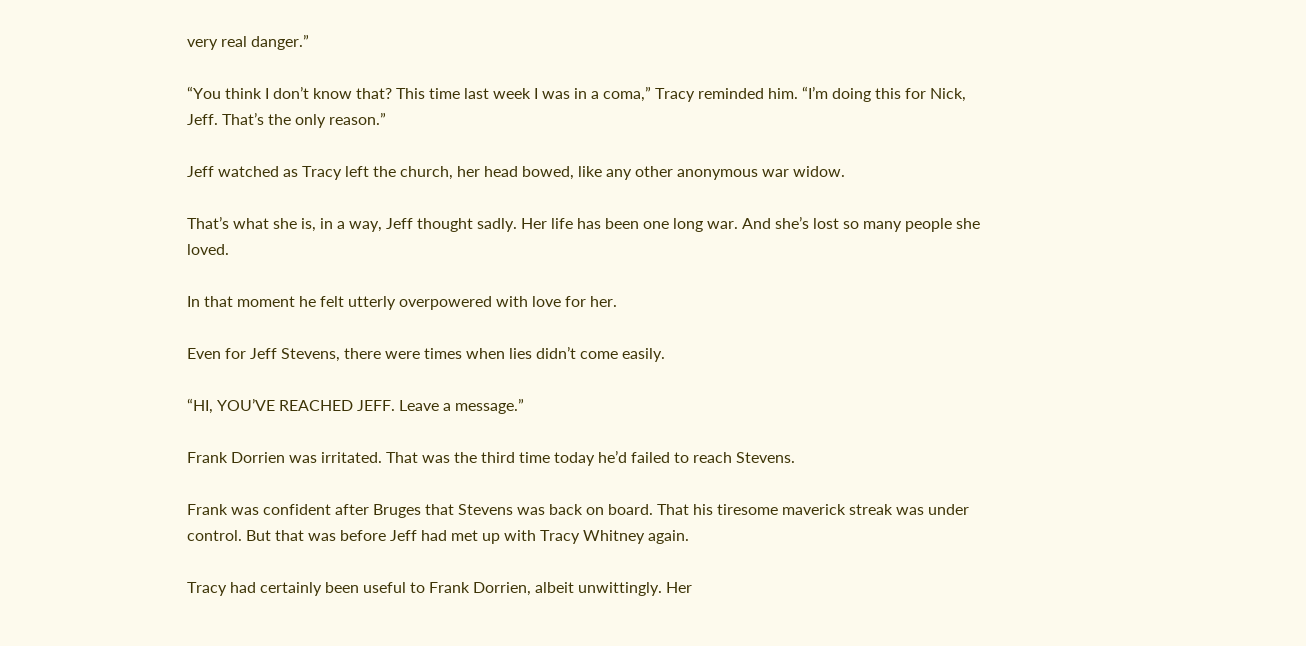very real danger.”

“You think I don’t know that? This time last week I was in a coma,” Tracy reminded him. “I’m doing this for Nick, Jeff. That’s the only reason.”

Jeff watched as Tracy left the church, her head bowed, like any other anonymous war widow.

That’s what she is, in a way, Jeff thought sadly. Her life has been one long war. And she’s lost so many people she loved.

In that moment he felt utterly overpowered with love for her.

Even for Jeff Stevens, there were times when lies didn’t come easily.

“HI, YOU’VE REACHED JEFF. Leave a message.”

Frank Dorrien was irritated. That was the third time today he’d failed to reach Stevens.

Frank was confident after Bruges that Stevens was back on board. That his tiresome maverick streak was under control. But that was before Jeff had met up with Tracy Whitney again.

Tracy had certainly been useful to Frank Dorrien, albeit unwittingly. Her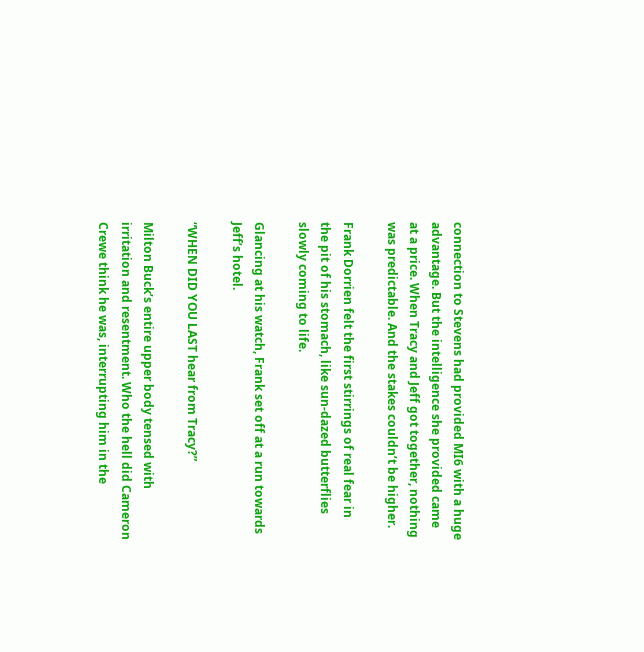connection to Stevens had provided MI6 with a huge advantage. But the intelligence she provided came at a price. When Tracy and Jeff got together, nothing was predictable. And the stakes couldn’t be higher.

Frank Dorrien felt the first stirrings of real fear in the pit of his stomach, like sun-dazed butterflies slowly coming to life.

Glancing at his watch, Frank set off at a run towards Jeff’s hotel.

“WHEN DID YOU LAST hear from Tracy?”

Milton Buck’s entire upper body tensed with irritation and resentment. Who the hell did Cameron Crewe think he was, interrupting him in the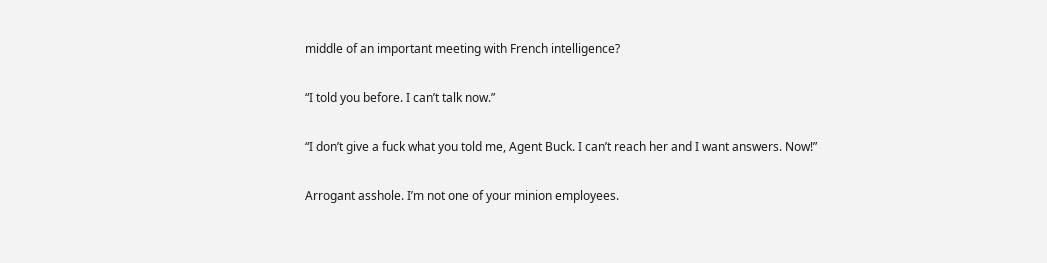middle of an important meeting with French intelligence?

“I told you before. I can’t talk now.”

“I don’t give a fuck what you told me, Agent Buck. I can’t reach her and I want answers. Now!”

Arrogant asshole. I’m not one of your minion employees.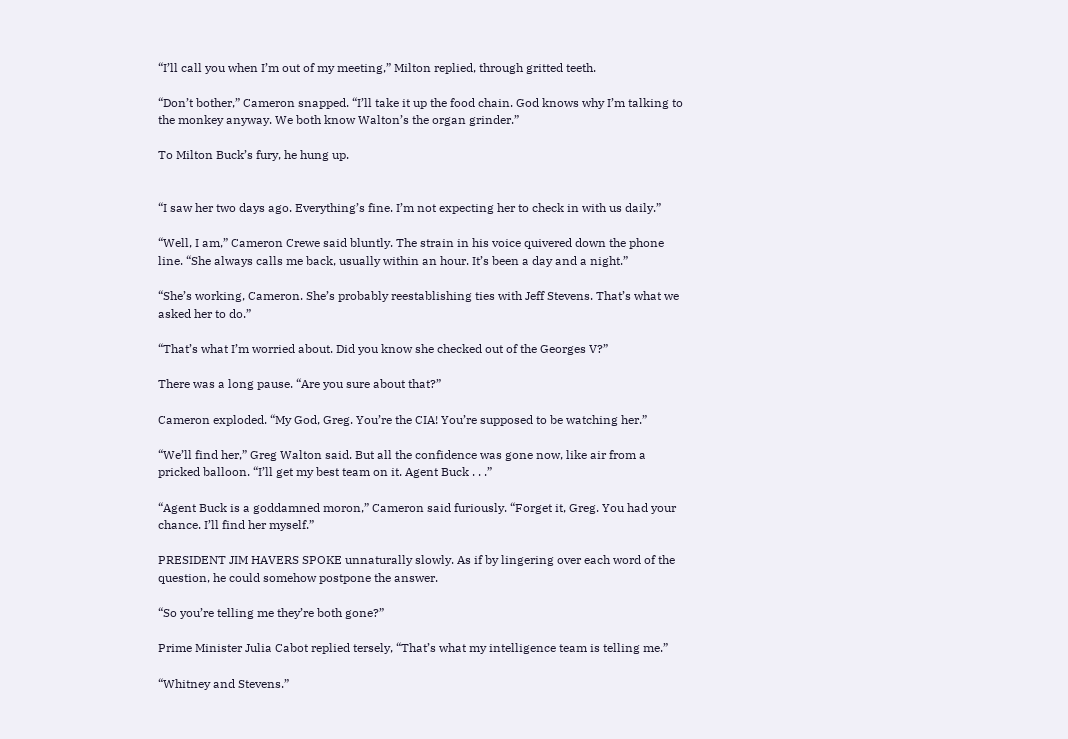“I’ll call you when I’m out of my meeting,” Milton replied, through gritted teeth.

“Don’t bother,” Cameron snapped. “I’ll take it up the food chain. God knows why I’m talking to the monkey anyway. We both know Walton’s the organ grinder.”

To Milton Buck’s fury, he hung up.


“I saw her two days ago. Everything’s fine. I’m not expecting her to check in with us daily.”

“Well, I am,” Cameron Crewe said bluntly. The strain in his voice quivered down the phone line. “She always calls me back, usually within an hour. It’s been a day and a night.”

“She’s working, Cameron. She’s probably reestablishing ties with Jeff Stevens. That’s what we asked her to do.”

“That’s what I’m worried about. Did you know she checked out of the Georges V?”

There was a long pause. “Are you sure about that?”

Cameron exploded. “My God, Greg. You’re the CIA! You’re supposed to be watching her.”

“We’ll find her,” Greg Walton said. But all the confidence was gone now, like air from a pricked balloon. “I’ll get my best team on it. Agent Buck . . .”

“Agent Buck is a goddamned moron,” Cameron said furiously. “Forget it, Greg. You had your chance. I’ll find her myself.”

PRESIDENT JIM HAVERS SPOKE unnaturally slowly. As if by lingering over each word of the question, he could somehow postpone the answer.

“So you’re telling me they’re both gone?”

Prime Minister Julia Cabot replied tersely, “That’s what my intelligence team is telling me.”

“Whitney and Stevens.”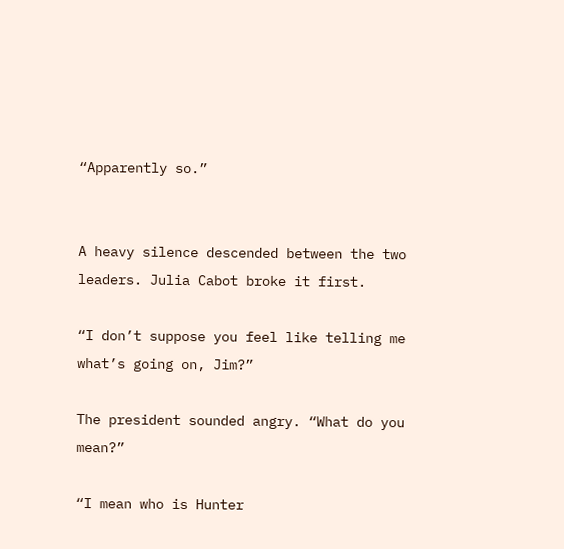“Apparently so.”


A heavy silence descended between the two leaders. Julia Cabot broke it first.

“I don’t suppose you feel like telling me what’s going on, Jim?”

The president sounded angry. “What do you mean?”

“I mean who is Hunter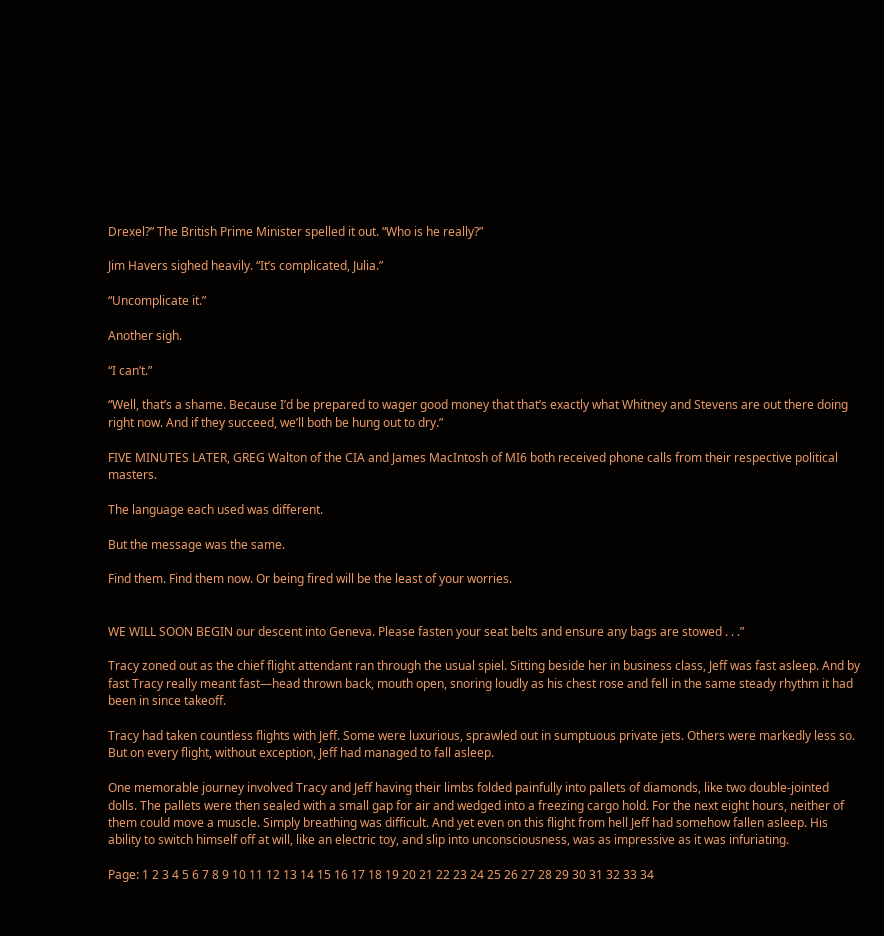Drexel?” The British Prime Minister spelled it out. “Who is he really?”

Jim Havers sighed heavily. “It’s complicated, Julia.”

“Uncomplicate it.”

Another sigh.

“I can’t.”

“Well, that’s a shame. Because I’d be prepared to wager good money that that’s exactly what Whitney and Stevens are out there doing right now. And if they succeed, we’ll both be hung out to dry.”

FIVE MINUTES LATER, GREG Walton of the CIA and James MacIntosh of MI6 both received phone calls from their respective political masters.

The language each used was different.

But the message was the same.

Find them. Find them now. Or being fired will be the least of your worries.


WE WILL SOON BEGIN our descent into Geneva. Please fasten your seat belts and ensure any bags are stowed . . .”

Tracy zoned out as the chief flight attendant ran through the usual spiel. Sitting beside her in business class, Jeff was fast asleep. And by fast Tracy really meant fast—head thrown back, mouth open, snoring loudly as his chest rose and fell in the same steady rhythm it had been in since takeoff.

Tracy had taken countless flights with Jeff. Some were luxurious, sprawled out in sumptuous private jets. Others were markedly less so. But on every flight, without exception, Jeff had managed to fall asleep.

One memorable journey involved Tracy and Jeff having their limbs folded painfully into pallets of diamonds, like two double-jointed dolls. The pallets were then sealed with a small gap for air and wedged into a freezing cargo hold. For the next eight hours, neither of them could move a muscle. Simply breathing was difficult. And yet even on this flight from hell Jeff had somehow fallen asleep. His ability to switch himself off at will, like an electric toy, and slip into unconsciousness, was as impressive as it was infuriating.

Page: 1 2 3 4 5 6 7 8 9 10 11 12 13 14 15 16 17 18 19 20 21 22 23 24 25 26 27 28 29 30 31 32 33 34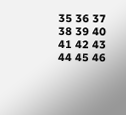35 36 37 38 39 40 41 42 43 44 45 46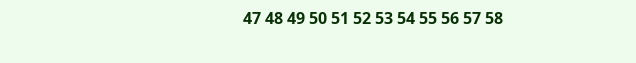47 48 49 50 51 52 53 54 55 56 57 58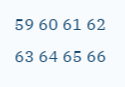59 60 61 62 63 64 65 66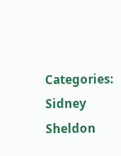Categories: Sidney Sheldon